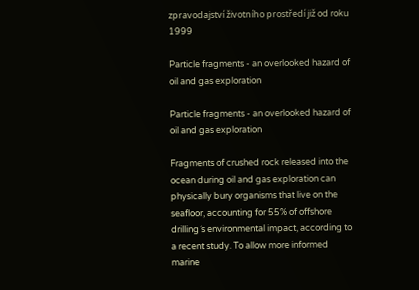zpravodajství životního prostředí již od roku 1999

Particle fragments - an overlooked hazard of oil and gas exploration

Particle fragments - an overlooked hazard of oil and gas exploration

Fragments of crushed rock released into the ocean during oil and gas exploration can physically bury organisms that live on the seafloor, accounting for 55% of offshore drilling´s environmental impact, according to a recent study. To allow more informed marine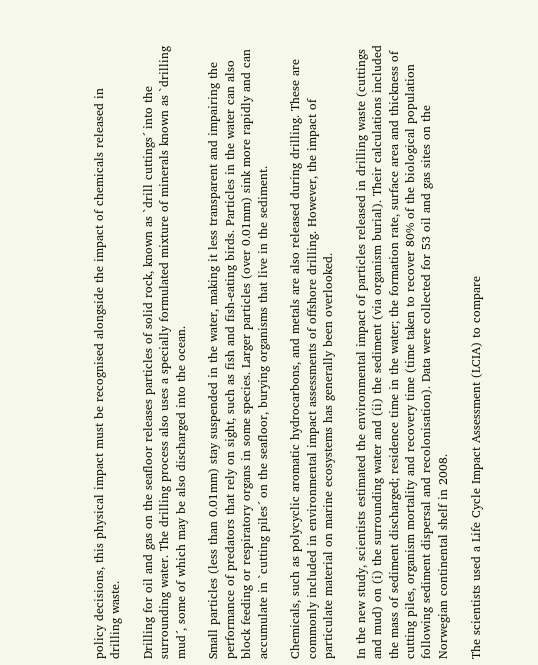policy decisions, this physical impact must be recognised alongside the impact of chemicals released in drilling waste.

Drilling for oil and gas on the seafloor releases particles of solid rock, known as `drill cuttings´ into the surrounding water. The drilling process also uses a specially formulated mixture of minerals known as `drilling mud´, some of which may be also discharged into the ocean.

Small particles (less than 0.01mm) stay suspended in the water, making it less transparent and impairing the performance of predators that rely on sight, such as fish and fish-eating birds. Particles in the water can also block feeding or respiratory organs in some species. Larger particles (over 0.01mm) sink more rapidly and can accumulate in `cutting piles´ on the seafloor, burying organisms that live in the sediment.

Chemicals, such as polycyclic aromatic hydrocarbons, and metals are also released during drilling. These are commonly included in environmental impact assessments of offshore drilling. However, the impact of particulate material on marine ecosystems has generally been overlooked.

In the new study, scientists estimated the environmental impact of particles released in drilling waste (cuttings and mud) on (i) the surrounding water and (ii) the sediment (via organism burial). Their calculations included the mass of sediment discharged; residence time in the water; the formation rate, surface area and thickness of cutting piles, organism mortality and recovery time (time taken to recover 80% of the biological population following sediment dispersal and recolonisation). Data were collected for 53 oil and gas sites on the Norwegian continental shelf in 2008.

The scientists used a Life Cycle Impact Assessment (LCIA) to compare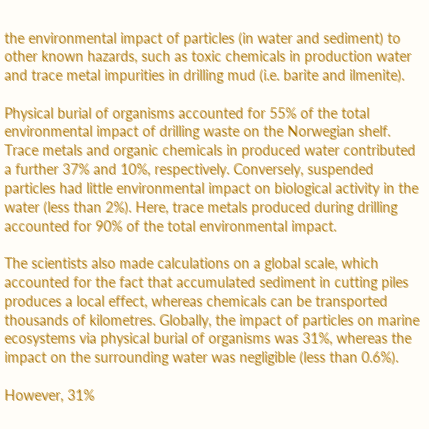the environmental impact of particles (in water and sediment) to other known hazards, such as toxic chemicals in production water and trace metal impurities in drilling mud (i.e. barite and ilmenite).

Physical burial of organisms accounted for 55% of the total environmental impact of drilling waste on the Norwegian shelf. Trace metals and organic chemicals in produced water contributed a further 37% and 10%, respectively. Conversely, suspended particles had little environmental impact on biological activity in the water (less than 2%). Here, trace metals produced during drilling accounted for 90% of the total environmental impact.

The scientists also made calculations on a global scale, which accounted for the fact that accumulated sediment in cutting piles produces a local effect, whereas chemicals can be transported thousands of kilometres. Globally, the impact of particles on marine ecosystems via physical burial of organisms was 31%, whereas the impact on the surrounding water was negligible (less than 0.6%).

However, 31%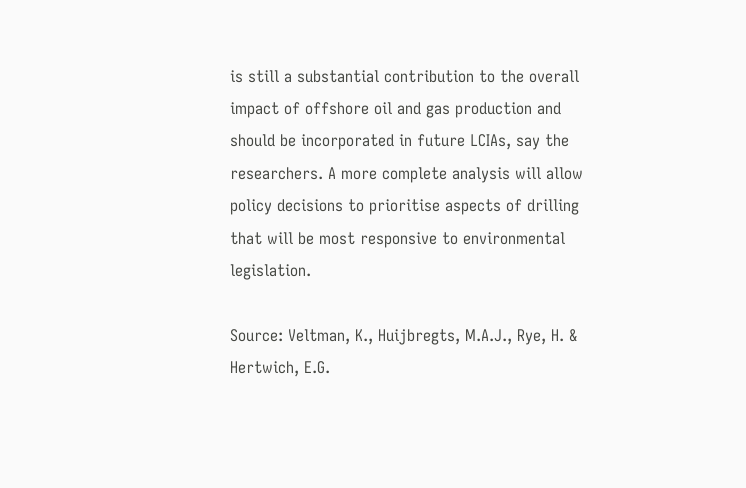is still a substantial contribution to the overall impact of offshore oil and gas production and should be incorporated in future LCIAs, say the researchers. A more complete analysis will allow policy decisions to prioritise aspects of drilling that will be most responsive to environmental legislation.

Source: Veltman, K., Huijbregts, M.A.J., Rye, H. & Hertwich, E.G.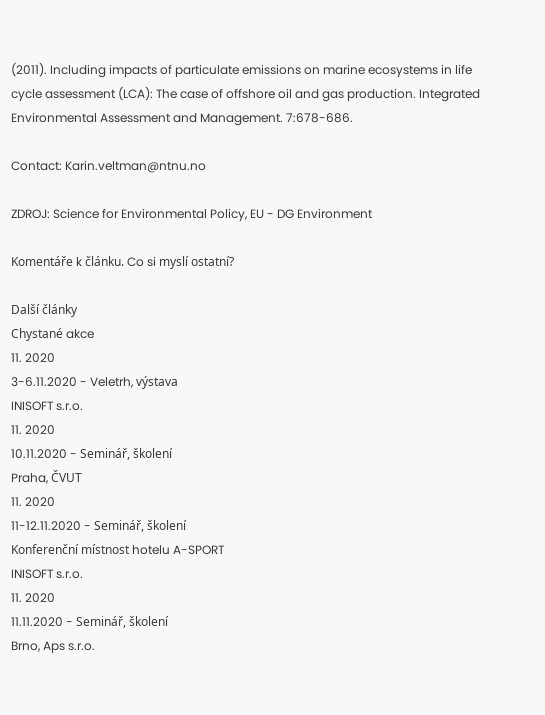(2011). Including impacts of particulate emissions on marine ecosystems in life cycle assessment (LCA): The case of offshore oil and gas production. Integrated Environmental Assessment and Management. 7:678-686.

Contact: Karin.veltman@ntnu.no

ZDROJ: Science for Environmental Policy, EU - DG Environment

Komentáře k článku. Co si myslí ostatní?

Další články
Chystané akce
11. 2020
3-6.11.2020 - Veletrh, výstava
INISOFT s.r.o.
11. 2020
10.11.2020 - Seminář, školení
Praha, ČVUT
11. 2020
11-12.11.2020 - Seminář, školení
Konferenční místnost hotelu A-SPORT
INISOFT s.r.o.
11. 2020
11.11.2020 - Seminář, školení
Brno, Aps s.r.o.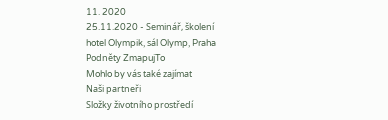11. 2020
25.11.2020 - Seminář, školení
hotel Olympik, sál Olymp, Praha
Podněty ZmapujTo
Mohlo by vás také zajímat
Naši partneři
Složky životního prostředí